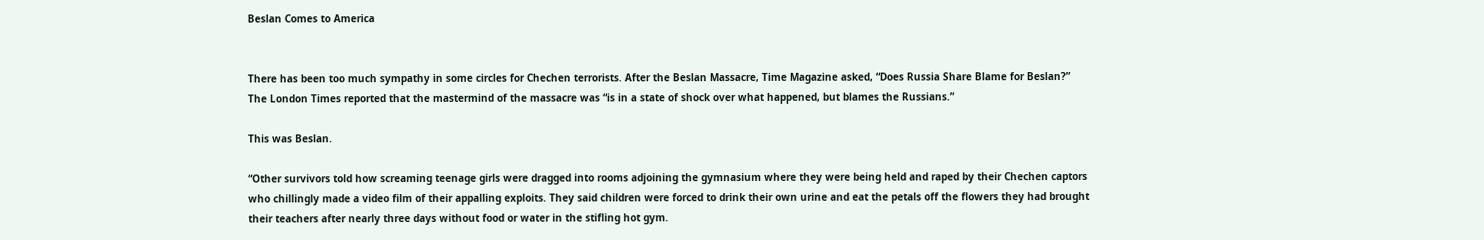Beslan Comes to America


There has been too much sympathy in some circles for Chechen terrorists. After the Beslan Massacre, Time Magazine asked, “Does Russia Share Blame for Beslan?” The London Times reported that the mastermind of the massacre was “is in a state of shock over what happened, but blames the Russians.”

This was Beslan.

“Other survivors told how screaming teenage girls were dragged into rooms adjoining the gymnasium where they were being held and raped by their Chechen captors who chillingly made a video film of their appalling exploits. They said children were forced to drink their own urine and eat the petals off the flowers they had brought their teachers after nearly three days without food or water in the stifling hot gym.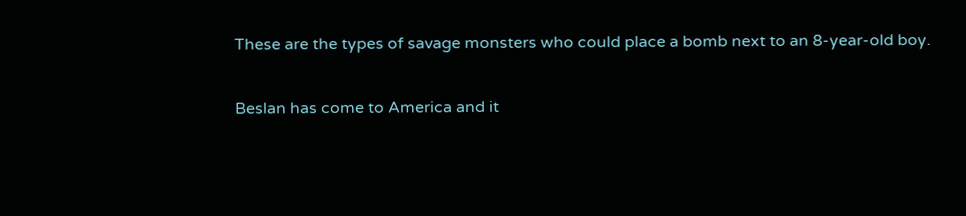These are the types of savage monsters who could place a bomb next to an 8-year-old boy.

Beslan has come to America and it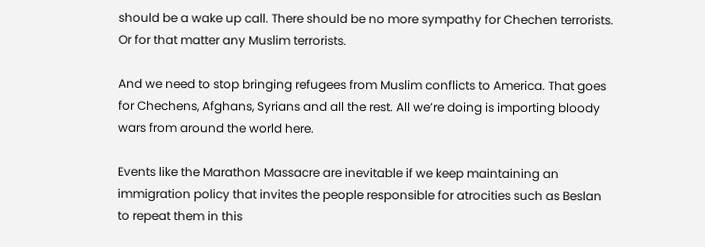should be a wake up call. There should be no more sympathy for Chechen terrorists. Or for that matter any Muslim terrorists.

And we need to stop bringing refugees from Muslim conflicts to America. That goes for Chechens, Afghans, Syrians and all the rest. All we’re doing is importing bloody wars from around the world here.

Events like the Marathon Massacre are inevitable if we keep maintaining an immigration policy that invites the people responsible for atrocities such as Beslan to repeat them in this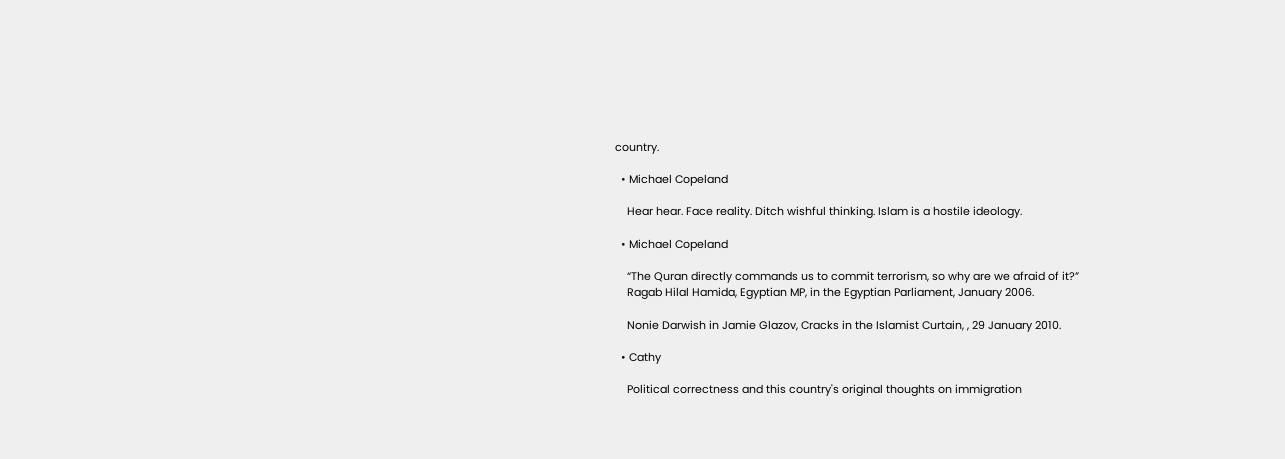country.

  • Michael Copeland

    Hear hear. Face reality. Ditch wishful thinking. Islam is a hostile ideology.

  • Michael Copeland

    “The Quran directly commands us to commit terrorism, so why are we afraid of it?”
    Ragab Hilal Hamida, Egyptian MP, in the Egyptian Parliament, January 2006.

    Nonie Darwish in Jamie Glazov, Cracks in the Islamist Curtain, , 29 January 2010.

  • Cathy

    Political correctness and this country's original thoughts on immigration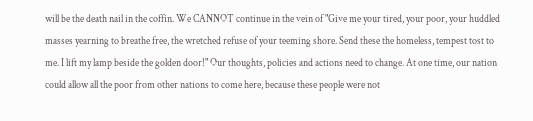will be the death nail in the coffin. We CANNOT continue in the vein of "Give me your tired, your poor, your huddled masses yearning to breathe free, the wretched refuse of your teeming shore. Send these the homeless, tempest tost to me. I lift my lamp beside the golden door!" Our thoughts, policies and actions need to change. At one time, our nation could allow all the poor from other nations to come here, because these people were not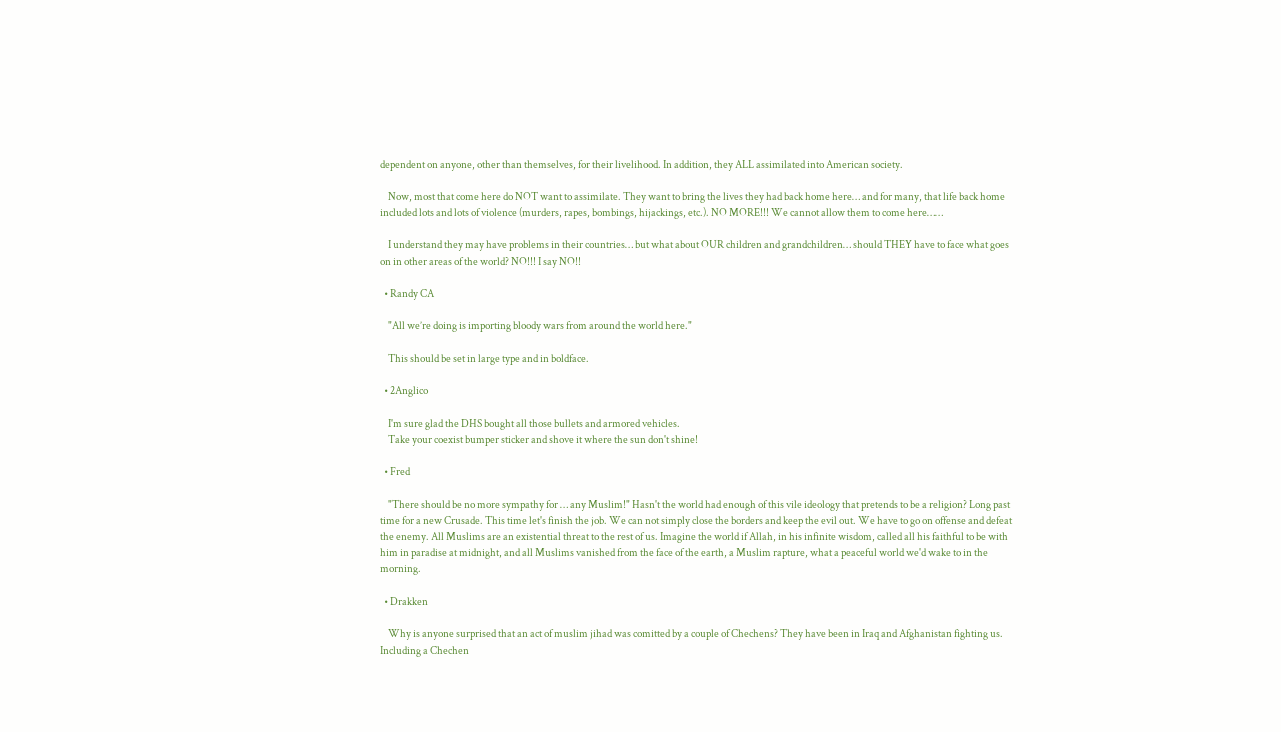dependent on anyone, other than themselves, for their livelihood. In addition, they ALL assimilated into American society.

    Now, most that come here do NOT want to assimilate. They want to bring the lives they had back home here… and for many, that life back home included lots and lots of violence (murders, rapes, bombings, hijackings, etc.). NO MORE!!! We cannot allow them to come here……

    I understand they may have problems in their countries… but what about OUR children and grandchildren… should THEY have to face what goes on in other areas of the world? NO!!! I say NO!!

  • Randy CA

    "All we’re doing is importing bloody wars from around the world here."

    This should be set in large type and in boldface.

  • 2Anglico

    I'm sure glad the DHS bought all those bullets and armored vehicles.
    Take your coexist bumper sticker and shove it where the sun don't shine!

  • Fred

    "There should be no more sympathy for … any Muslim!" Hasn't the world had enough of this vile ideology that pretends to be a religion? Long past time for a new Crusade. This time let's finish the job. We can not simply close the borders and keep the evil out. We have to go on offense and defeat the enemy. All Muslims are an existential threat to the rest of us. Imagine the world if Allah, in his infinite wisdom, called all his faithful to be with him in paradise at midnight, and all Muslims vanished from the face of the earth, a Muslim rapture, what a peaceful world we'd wake to in the morning.

  • Drakken

    Why is anyone surprised that an act of muslim jihad was comitted by a couple of Chechens? They have been in Iraq and Afghanistan fighting us. Including a Chechen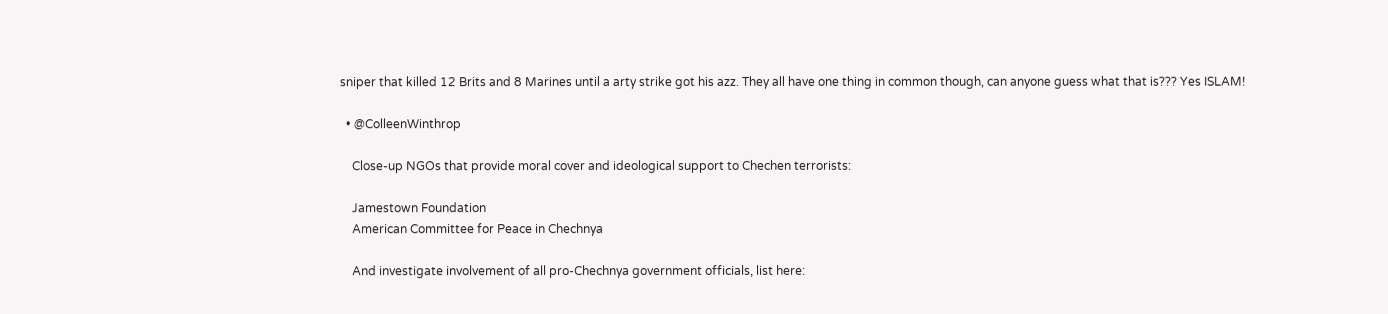sniper that killed 12 Brits and 8 Marines until a arty strike got his azz. They all have one thing in common though, can anyone guess what that is??? Yes ISLAM!

  • @ColleenWinthrop

    Close-up NGOs that provide moral cover and ideological support to Chechen terrorists:

    Jamestown Foundation
    American Committee for Peace in Chechnya

    And investigate involvement of all pro-Chechnya government officials, list here: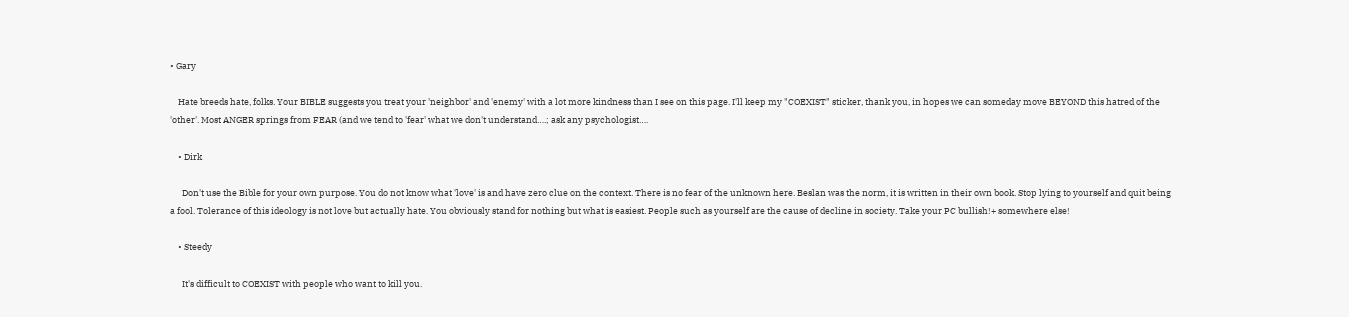• Gary

    Hate breeds hate, folks. Your BIBLE suggests you treat your 'neighbor' and 'enemy' with a lot more kindness than I see on this page. I'll keep my "COEXIST" sticker, thank you, in hopes we can someday move BEYOND this hatred of the 'other'. Most ANGER springs from FEAR (and we tend to 'fear' what we don't understand….; ask any psychologist….

    • Dirk

      Don't use the Bible for your own purpose. You do not know what 'love' is and have zero clue on the context. There is no fear of the unknown here. Beslan was the norm, it is written in their own book. Stop lying to yourself and quit being a fool. Tolerance of this ideology is not love but actually hate. You obviously stand for nothing but what is easiest. People such as yourself are the cause of decline in society. Take your PC bullish!+ somewhere else!

    • Steedy

      It's difficult to COEXIST with people who want to kill you.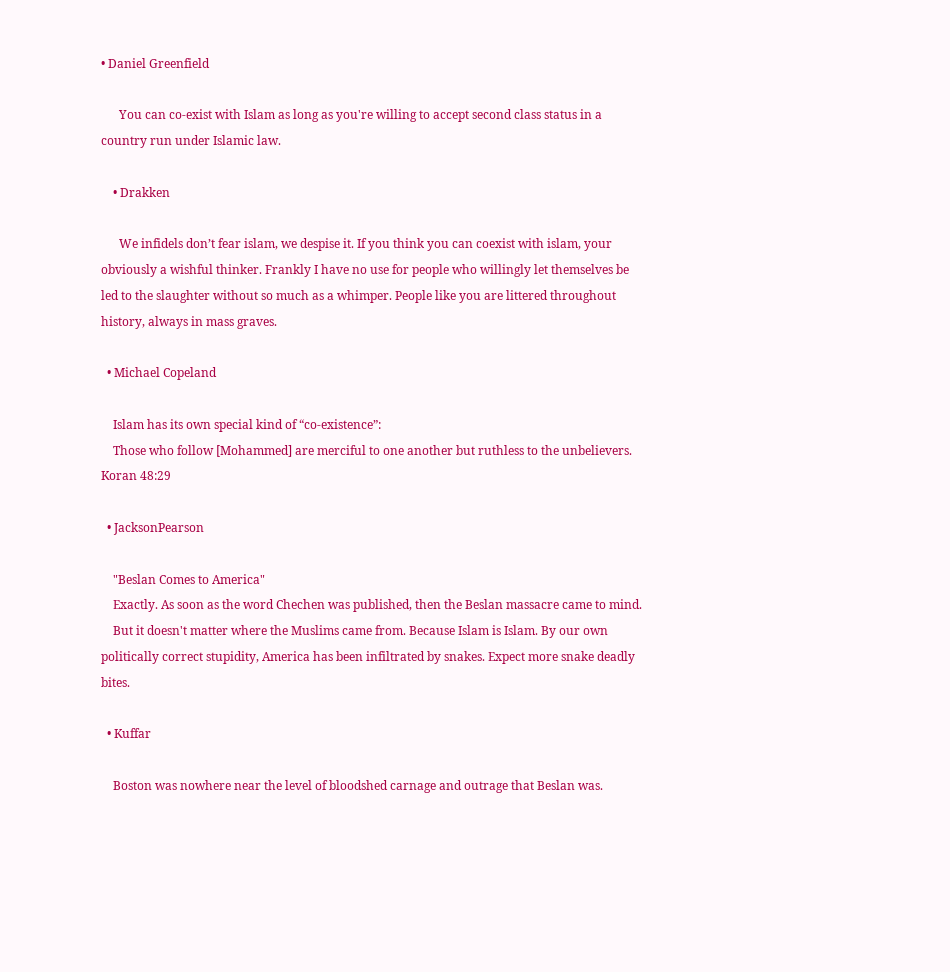• Daniel Greenfield

      You can co-exist with Islam as long as you're willing to accept second class status in a country run under Islamic law.

    • Drakken

      We infidels don’t fear islam, we despise it. If you think you can coexist with islam, your obviously a wishful thinker. Frankly I have no use for people who willingly let themselves be led to the slaughter without so much as a whimper. People like you are littered throughout history, always in mass graves.

  • Michael Copeland

    Islam has its own special kind of “co-existence”:
    Those who follow [Mohammed] are merciful to one another but ruthless to the unbelievers. Koran 48:29

  • JacksonPearson

    "Beslan Comes to America"
    Exactly. As soon as the word Chechen was published, then the Beslan massacre came to mind.
    But it doesn't matter where the Muslims came from. Because Islam is Islam. By our own politically correct stupidity, America has been infiltrated by snakes. Expect more snake deadly bites.

  • Kuffar

    Boston was nowhere near the level of bloodshed carnage and outrage that Beslan was.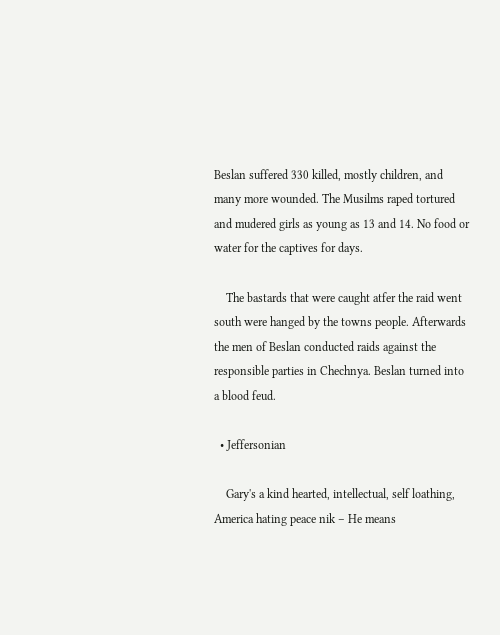Beslan suffered 330 killed, mostly children, and many more wounded. The Musilms raped tortured and mudered girls as young as 13 and 14. No food or water for the captives for days.

    The bastards that were caught atfer the raid went south were hanged by the towns people. Afterwards the men of Beslan conducted raids against the responsible parties in Chechnya. Beslan turned into a blood feud.

  • Jeffersonian

    Gary's a kind hearted, intellectual, self loathing, America hating peace nik – He means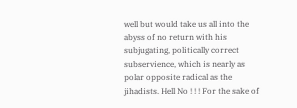well but would take us all into the abyss of no return with his subjugating, politically correct subservience, which is nearly as polar opposite radical as the jihadists. Hell No ! ! ! For the sake of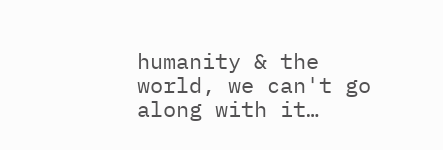humanity & the world, we can't go along with it…